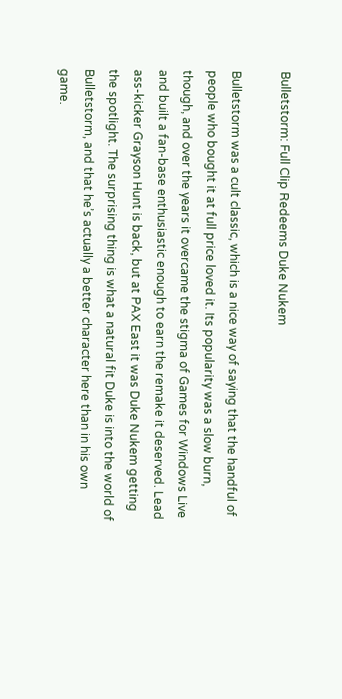Bulletstorm: Full Clip Redeems Duke Nukem

Bulletstorm was a cult classic, which is a nice way of saying that the handful of people who bought it at full price loved it. Its popularity was a slow burn, though, and over the years it overcame the stigma of Games for Windows Live and built a fan-base enthusiastic enough to earn the remake it deserved. Lead ass-kicker Grayson Hunt is back, but at PAX East it was Duke Nukem getting the spotlight. The surprising thing is what a natural fit Duke is into the world of Bulletstorm, and that he’s actually a better character here than in his own game.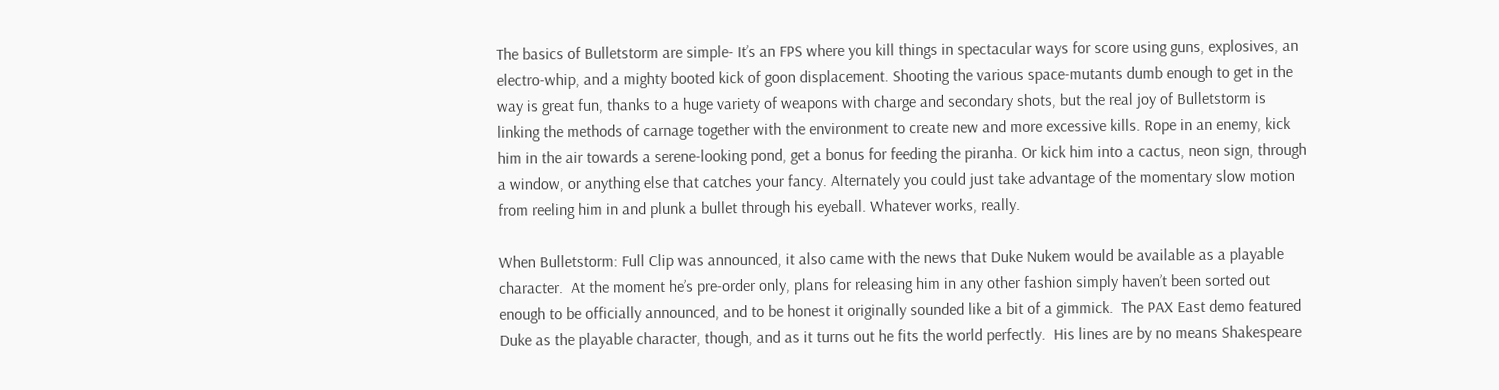The basics of Bulletstorm are simple- It’s an FPS where you kill things in spectacular ways for score using guns, explosives, an electro-whip, and a mighty booted kick of goon displacement. Shooting the various space-mutants dumb enough to get in the way is great fun, thanks to a huge variety of weapons with charge and secondary shots, but the real joy of Bulletstorm is linking the methods of carnage together with the environment to create new and more excessive kills. Rope in an enemy, kick him in the air towards a serene-looking pond, get a bonus for feeding the piranha. Or kick him into a cactus, neon sign, through a window, or anything else that catches your fancy. Alternately you could just take advantage of the momentary slow motion from reeling him in and plunk a bullet through his eyeball. Whatever works, really.

When Bulletstorm: Full Clip was announced, it also came with the news that Duke Nukem would be available as a playable character.  At the moment he’s pre-order only, plans for releasing him in any other fashion simply haven’t been sorted out enough to be officially announced, and to be honest it originally sounded like a bit of a gimmick.  The PAX East demo featured Duke as the playable character, though, and as it turns out he fits the world perfectly.  His lines are by no means Shakespeare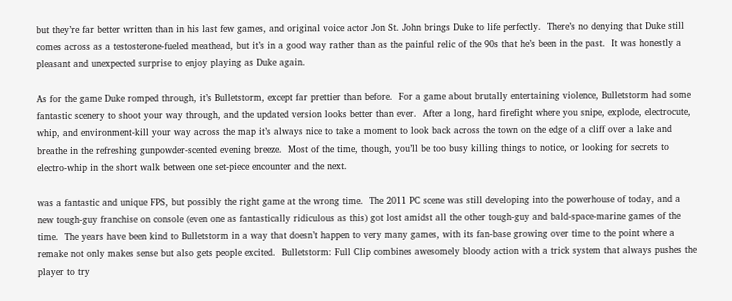but they’re far better written than in his last few games, and original voice actor Jon St. John brings Duke to life perfectly.  There’s no denying that Duke still comes across as a testosterone-fueled meathead, but it’s in a good way rather than as the painful relic of the 90s that he’s been in the past.  It was honestly a pleasant and unexpected surprise to enjoy playing as Duke again.

As for the game Duke romped through, it’s Bulletstorm, except far prettier than before.  For a game about brutally entertaining violence, Bulletstorm had some fantastic scenery to shoot your way through, and the updated version looks better than ever.  After a long, hard firefight where you snipe, explode, electrocute, whip, and environment-kill your way across the map it’s always nice to take a moment to look back across the town on the edge of a cliff over a lake and breathe in the refreshing gunpowder-scented evening breeze.  Most of the time, though, you’ll be too busy killing things to notice, or looking for secrets to electro-whip in the short walk between one set-piece encounter and the next.

was a fantastic and unique FPS, but possibly the right game at the wrong time.  The 2011 PC scene was still developing into the powerhouse of today, and a new tough-guy franchise on console (even one as fantastically ridiculous as this) got lost amidst all the other tough-guy and bald-space-marine games of the time.  The years have been kind to Bulletstorm in a way that doesn’t happen to very many games, with its fan-base growing over time to the point where a remake not only makes sense but also gets people excited.  Bulletstorm: Full Clip combines awesomely bloody action with a trick system that always pushes the player to try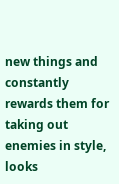new things and constantly rewards them for taking out enemies in style, looks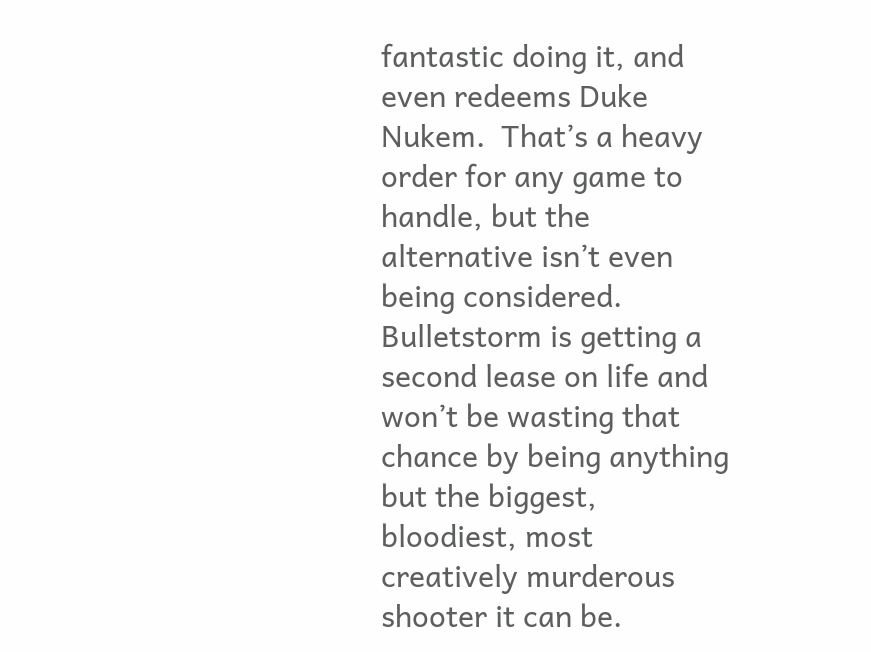fantastic doing it, and even redeems Duke Nukem.  That’s a heavy order for any game to handle, but the alternative isn’t even being considered.  Bulletstorm is getting a second lease on life and won’t be wasting that chance by being anything but the biggest, bloodiest, most creatively murderous shooter it can be.